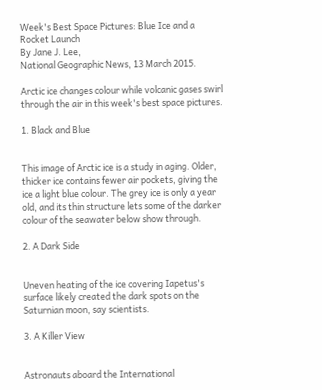Week's Best Space Pictures: Blue Ice and a Rocket Launch
By Jane J. Lee,
National Geographic News, 13 March 2015.

Arctic ice changes colour while volcanic gases swirl through the air in this week's best space pictures.

1. Black and Blue


This image of Arctic ice is a study in aging. Older, thicker ice contains fewer air pockets, giving the ice a light blue colour. The grey ice is only a year old, and its thin structure lets some of the darker colour of the seawater below show through.

2. A Dark Side


Uneven heating of the ice covering Iapetus's surface likely created the dark spots on the Saturnian moon, say scientists.

3. A Killer View


Astronauts aboard the International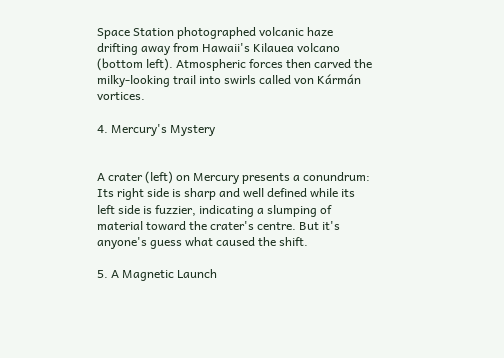Space Station photographed volcanic haze drifting away from Hawaii's Kilauea volcano (bottom left). Atmospheric forces then carved the milky-looking trail into swirls called von Kármán vortices.

4. Mercury's Mystery


A crater (left) on Mercury presents a conundrum: Its right side is sharp and well defined while its left side is fuzzier, indicating a slumping of material toward the crater's centre. But it's anyone's guess what caused the shift.

5. A Magnetic Launch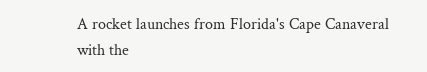A rocket launches from Florida's Cape Canaveral with the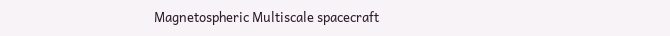Magnetospheric Multiscale spacecraft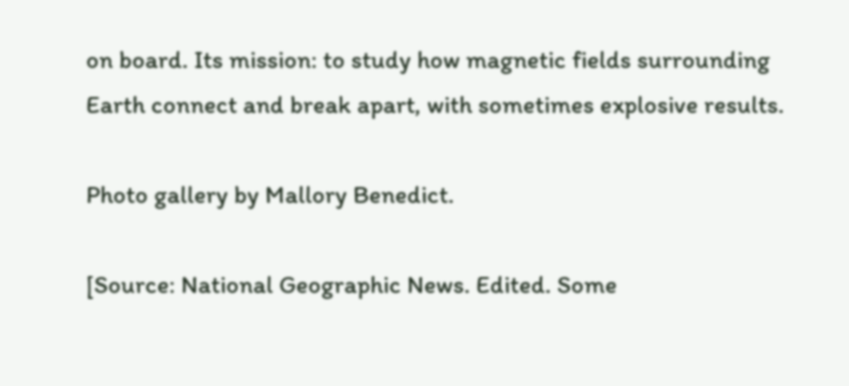on board. Its mission: to study how magnetic fields surrounding Earth connect and break apart, with sometimes explosive results.

Photo gallery by Mallory Benedict.

[Source: National Geographic News. Edited. Some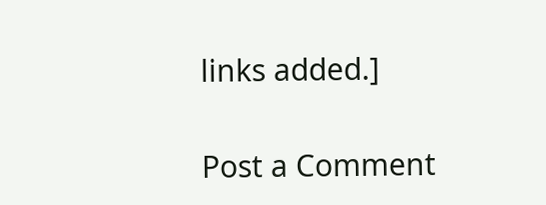links added.]

Post a Comment